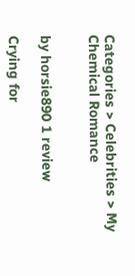Categories > Celebrities > My Chemical Romance


by horsie890 1 review

Crying for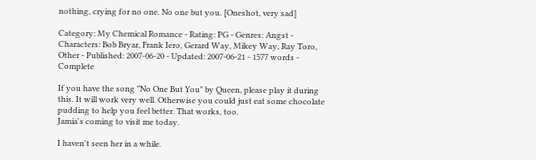nothing, crying for no one. No one but you. [Oneshot, very sad]

Category: My Chemical Romance - Rating: PG - Genres: Angst - Characters: Bob Bryar, Frank Iero, Gerard Way, Mikey Way, Ray Toro, Other - Published: 2007-06-20 - Updated: 2007-06-21 - 1577 words - Complete

If you have the song "No One But You" by Queen, please play it during this. It will work very well. Otherwise you could just eat some chocolate pudding to help you feel better. That works, too.
Jamia's coming to visit me today.

I haven't seen her in a while.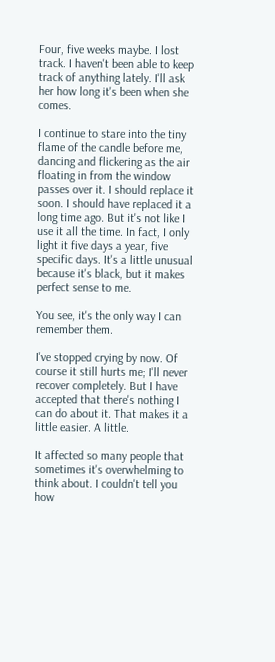Four, five weeks maybe. I lost track. I haven't been able to keep track of anything lately. I'll ask her how long it's been when she comes.

I continue to stare into the tiny flame of the candle before me, dancing and flickering as the air floating in from the window passes over it. I should replace it soon. I should have replaced it a long time ago. But it's not like I use it all the time. In fact, I only light it five days a year, five specific days. It's a little unusual because it's black, but it makes perfect sense to me.

You see, it's the only way I can remember them.

I've stopped crying by now. Of course it still hurts me; I'll never recover completely. But I have accepted that there's nothing I can do about it. That makes it a little easier. A little.

It affected so many people that sometimes it's overwhelming to think about. I couldn't tell you how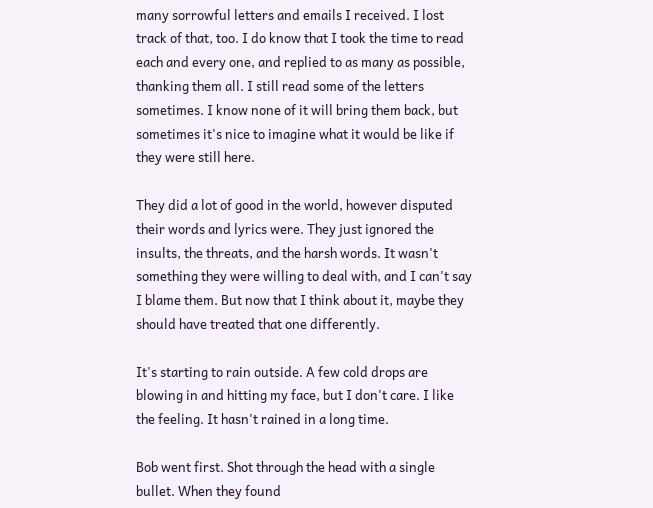many sorrowful letters and emails I received. I lost track of that, too. I do know that I took the time to read each and every one, and replied to as many as possible, thanking them all. I still read some of the letters sometimes. I know none of it will bring them back, but sometimes it's nice to imagine what it would be like if they were still here.

They did a lot of good in the world, however disputed their words and lyrics were. They just ignored the insults, the threats, and the harsh words. It wasn't something they were willing to deal with, and I can't say I blame them. But now that I think about it, maybe they should have treated that one differently.

It's starting to rain outside. A few cold drops are blowing in and hitting my face, but I don't care. I like the feeling. It hasn't rained in a long time.

Bob went first. Shot through the head with a single bullet. When they found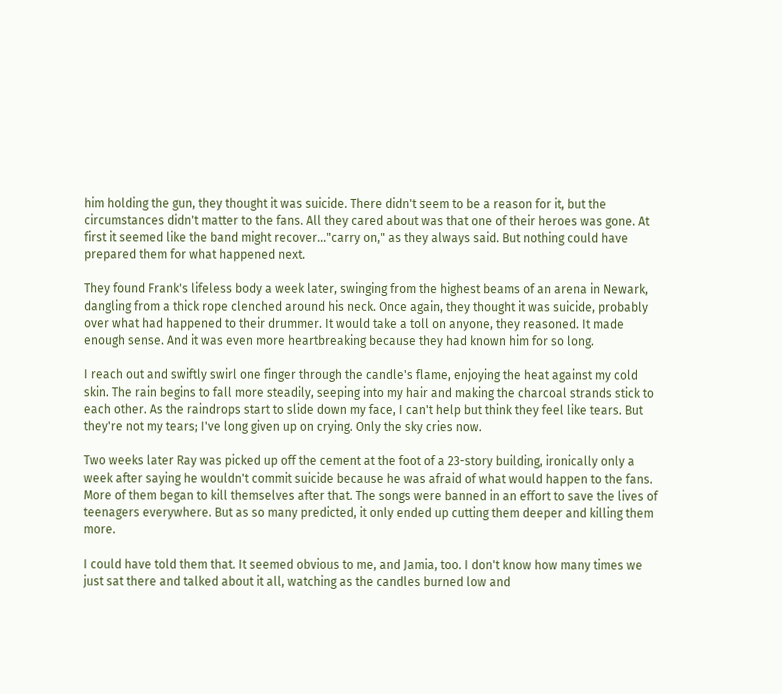him holding the gun, they thought it was suicide. There didn't seem to be a reason for it, but the circumstances didn't matter to the fans. All they cared about was that one of their heroes was gone. At first it seemed like the band might recover..."carry on," as they always said. But nothing could have prepared them for what happened next.

They found Frank's lifeless body a week later, swinging from the highest beams of an arena in Newark, dangling from a thick rope clenched around his neck. Once again, they thought it was suicide, probably over what had happened to their drummer. It would take a toll on anyone, they reasoned. It made enough sense. And it was even more heartbreaking because they had known him for so long.

I reach out and swiftly swirl one finger through the candle's flame, enjoying the heat against my cold skin. The rain begins to fall more steadily, seeping into my hair and making the charcoal strands stick to each other. As the raindrops start to slide down my face, I can't help but think they feel like tears. But they're not my tears; I've long given up on crying. Only the sky cries now.

Two weeks later Ray was picked up off the cement at the foot of a 23-story building, ironically only a week after saying he wouldn't commit suicide because he was afraid of what would happen to the fans. More of them began to kill themselves after that. The songs were banned in an effort to save the lives of teenagers everywhere. But as so many predicted, it only ended up cutting them deeper and killing them more.

I could have told them that. It seemed obvious to me, and Jamia, too. I don't know how many times we just sat there and talked about it all, watching as the candles burned low and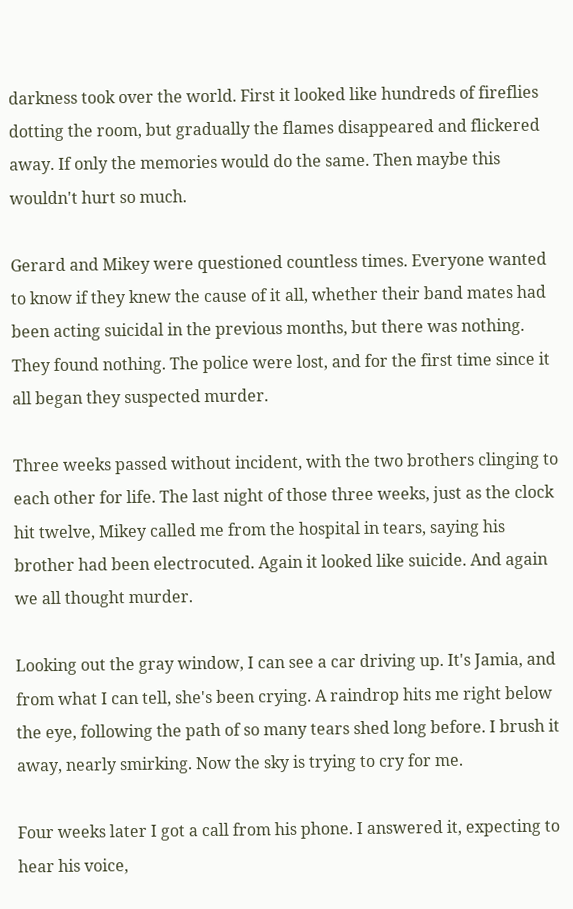darkness took over the world. First it looked like hundreds of fireflies dotting the room, but gradually the flames disappeared and flickered away. If only the memories would do the same. Then maybe this wouldn't hurt so much.

Gerard and Mikey were questioned countless times. Everyone wanted to know if they knew the cause of it all, whether their band mates had been acting suicidal in the previous months, but there was nothing. They found nothing. The police were lost, and for the first time since it all began they suspected murder.

Three weeks passed without incident, with the two brothers clinging to each other for life. The last night of those three weeks, just as the clock hit twelve, Mikey called me from the hospital in tears, saying his brother had been electrocuted. Again it looked like suicide. And again we all thought murder.

Looking out the gray window, I can see a car driving up. It's Jamia, and from what I can tell, she's been crying. A raindrop hits me right below the eye, following the path of so many tears shed long before. I brush it away, nearly smirking. Now the sky is trying to cry for me.

Four weeks later I got a call from his phone. I answered it, expecting to hear his voice,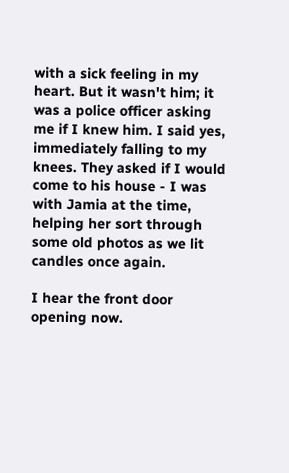with a sick feeling in my heart. But it wasn't him; it was a police officer asking me if I knew him. I said yes, immediately falling to my knees. They asked if I would come to his house - I was with Jamia at the time, helping her sort through some old photos as we lit candles once again.

I hear the front door opening now.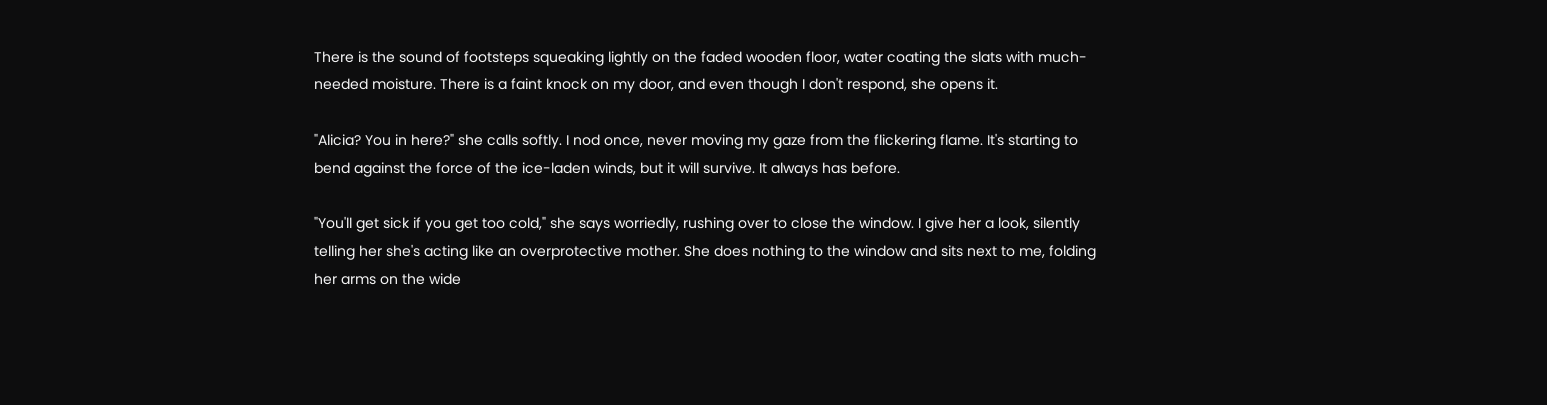There is the sound of footsteps squeaking lightly on the faded wooden floor, water coating the slats with much-needed moisture. There is a faint knock on my door, and even though I don't respond, she opens it.

"Alicia? You in here?" she calls softly. I nod once, never moving my gaze from the flickering flame. It's starting to bend against the force of the ice-laden winds, but it will survive. It always has before.

"You'll get sick if you get too cold," she says worriedly, rushing over to close the window. I give her a look, silently telling her she's acting like an overprotective mother. She does nothing to the window and sits next to me, folding her arms on the wide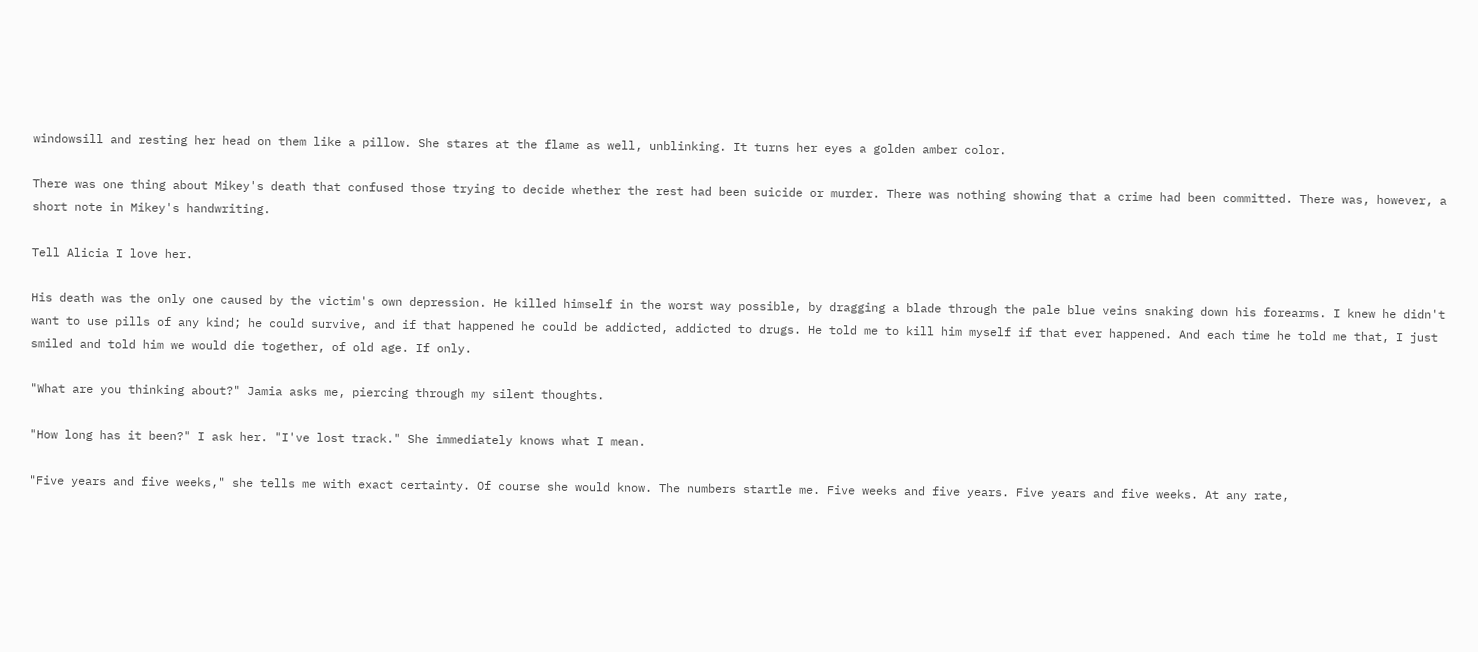windowsill and resting her head on them like a pillow. She stares at the flame as well, unblinking. It turns her eyes a golden amber color.

There was one thing about Mikey's death that confused those trying to decide whether the rest had been suicide or murder. There was nothing showing that a crime had been committed. There was, however, a short note in Mikey's handwriting.

Tell Alicia I love her.

His death was the only one caused by the victim's own depression. He killed himself in the worst way possible, by dragging a blade through the pale blue veins snaking down his forearms. I knew he didn't want to use pills of any kind; he could survive, and if that happened he could be addicted, addicted to drugs. He told me to kill him myself if that ever happened. And each time he told me that, I just smiled and told him we would die together, of old age. If only.

"What are you thinking about?" Jamia asks me, piercing through my silent thoughts.

"How long has it been?" I ask her. "I've lost track." She immediately knows what I mean.

"Five years and five weeks," she tells me with exact certainty. Of course she would know. The numbers startle me. Five weeks and five years. Five years and five weeks. At any rate,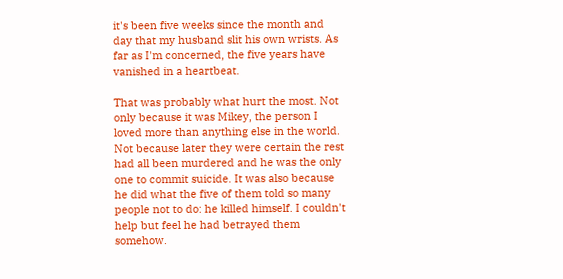it's been five weeks since the month and day that my husband slit his own wrists. As far as I'm concerned, the five years have vanished in a heartbeat.

That was probably what hurt the most. Not only because it was Mikey, the person I loved more than anything else in the world. Not because later they were certain the rest had all been murdered and he was the only one to commit suicide. It was also because he did what the five of them told so many people not to do: he killed himself. I couldn't help but feel he had betrayed them somehow.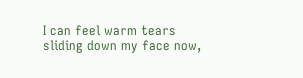I can feel warm tears sliding down my face now,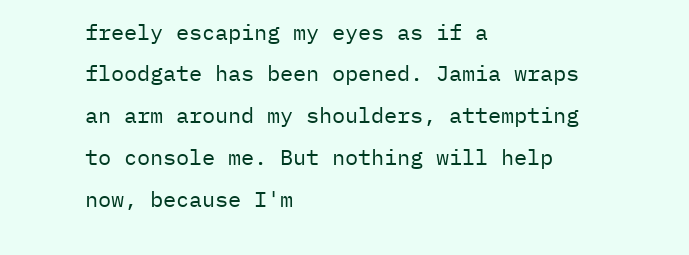freely escaping my eyes as if a floodgate has been opened. Jamia wraps an arm around my shoulders, attempting to console me. But nothing will help now, because I'm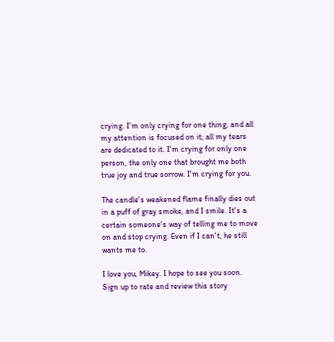crying. I'm only crying for one thing, and all my attention is focused on it; all my tears are dedicated to it. I'm crying for only one person, the only one that brought me both true joy and true sorrow. I'm crying for you.

The candle's weakened flame finally dies out in a puff of gray smoke, and I smile. It's a certain someone's way of telling me to move on and stop crying. Even if I can't, he still wants me to.

I love you, Mikey. I hope to see you soon.
Sign up to rate and review this story